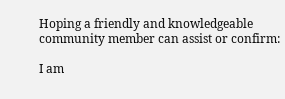Hoping a friendly and knowledgeable community member can assist or confirm:

I am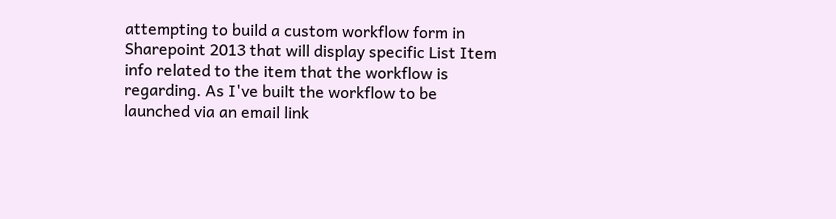attempting to build a custom workflow form in Sharepoint 2013 that will display specific List Item info related to the item that the workflow is regarding. As I've built the workflow to be launched via an email link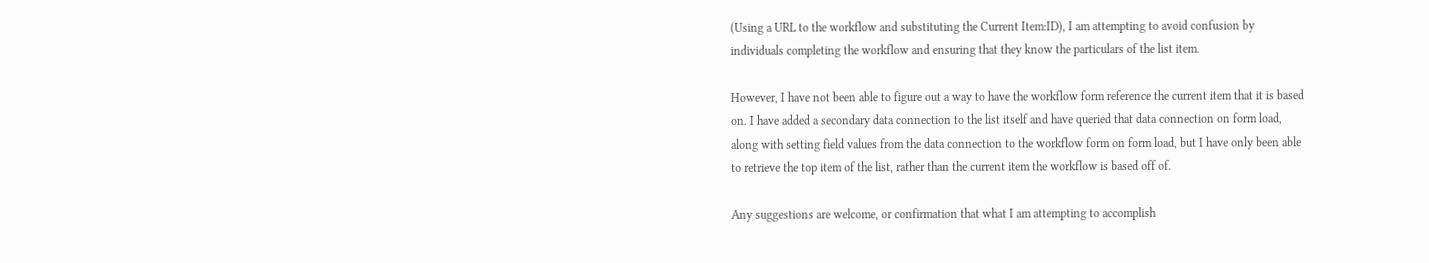(Using a URL to the workflow and substituting the Current Item:ID), I am attempting to avoid confusion by individuals completing the workflow and ensuring that they know the particulars of the list item.

However, I have not been able to figure out a way to have the workflow form reference the current item that it is based on. I have added a secondary data connection to the list itself and have queried that data connection on form load, along with setting field values from the data connection to the workflow form on form load, but I have only been able to retrieve the top item of the list, rather than the current item the workflow is based off of.

Any suggestions are welcome, or confirmation that what I am attempting to accomplish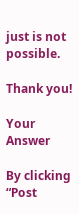just is not possible.

Thank you!

Your Answer

By clicking “Post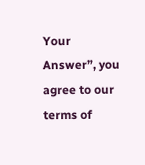Your Answer”, you agree to our terms of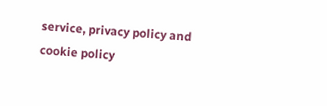service, privacy policy and cookie policy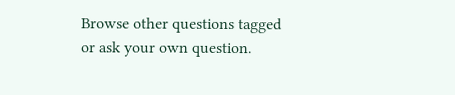Browse other questions tagged or ask your own question.